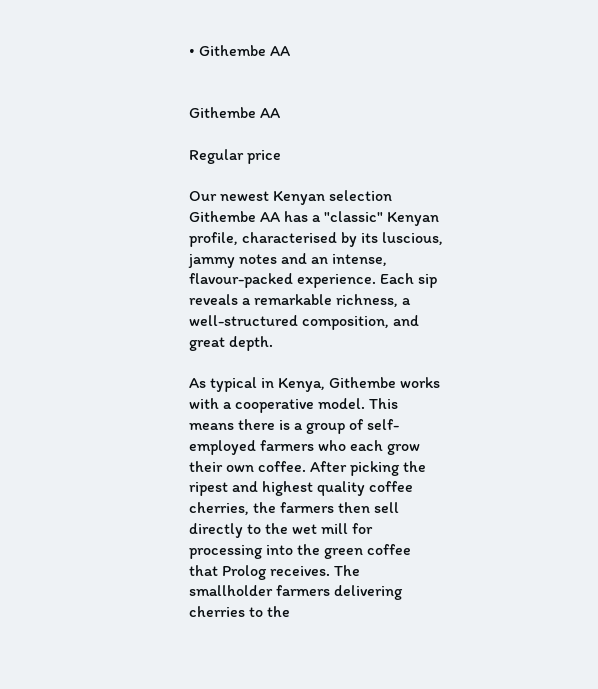• Githembe AA


Githembe AA

Regular price

Our newest Kenyan selection Githembe AA has a "classic" Kenyan profile, characterised by its luscious, jammy notes and an intense, flavour-packed experience. Each sip reveals a remarkable richness, a well-structured composition, and great depth.

As typical in Kenya, Githembe works with a cooperative model. This means there is a group of self-employed farmers who each grow their own coffee. After picking the ripest and highest quality coffee cherries, the farmers then sell directly to the wet mill for processing into the green coffee that Prolog receives. The smallholder farmers delivering cherries to the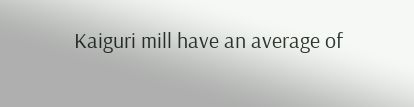Kaiguri mill have an average of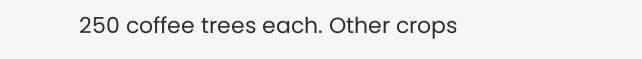250 coffee trees each. Other crops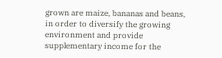grown are maize, bananas and beans, in order to diversify the growing environment and provide supplementary income for the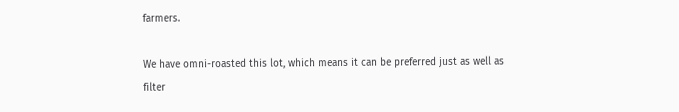farmers.

We have omni-roasted this lot, which means it can be preferred just as well as filter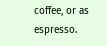coffee, or as espresso.